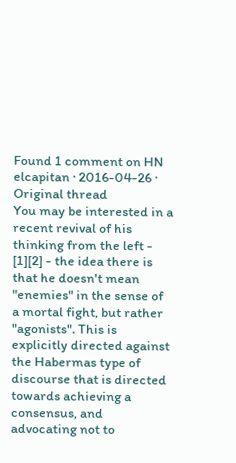Found 1 comment on HN
elcapitan · 2016-04-26 · Original thread
You may be interested in a recent revival of his thinking from the left - [1][2] - the idea there is that he doesn't mean "enemies" in the sense of a mortal fight, but rather "agonists". This is explicitly directed against the Habermas type of discourse that is directed towards achieving a consensus, and advocating not to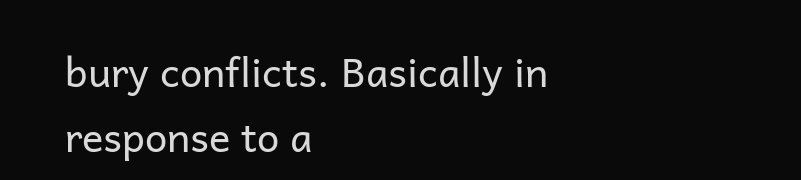bury conflicts. Basically in response to a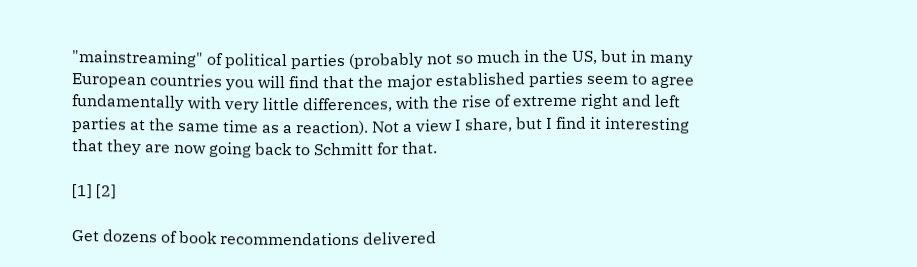"mainstreaming" of political parties (probably not so much in the US, but in many European countries you will find that the major established parties seem to agree fundamentally with very little differences, with the rise of extreme right and left parties at the same time as a reaction). Not a view I share, but I find it interesting that they are now going back to Schmitt for that.

[1] [2]

Get dozens of book recommendations delivered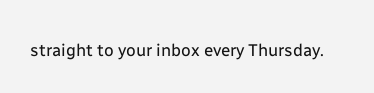straight to your inbox every Thursday.